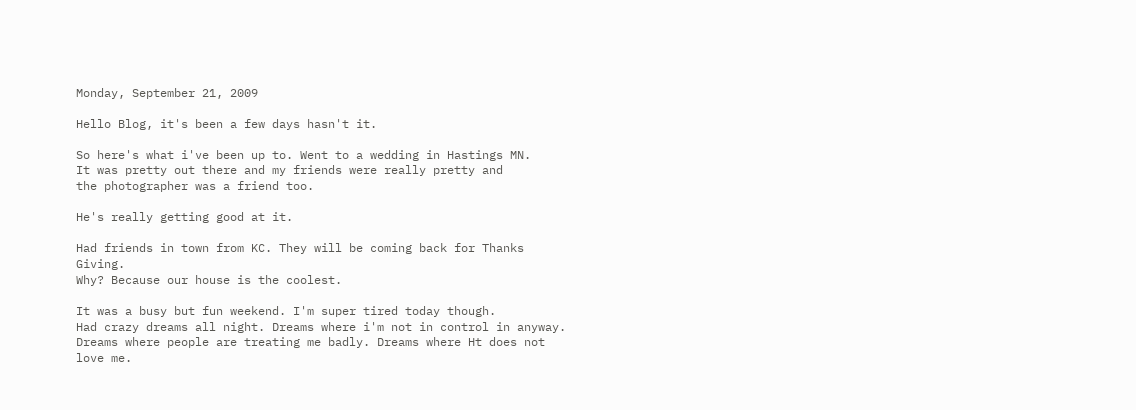Monday, September 21, 2009

Hello Blog, it's been a few days hasn't it.

So here's what i've been up to. Went to a wedding in Hastings MN.
It was pretty out there and my friends were really pretty and
the photographer was a friend too.

He's really getting good at it.

Had friends in town from KC. They will be coming back for Thanks Giving.
Why? Because our house is the coolest.

It was a busy but fun weekend. I'm super tired today though.
Had crazy dreams all night. Dreams where i'm not in control in anyway.
Dreams where people are treating me badly. Dreams where Ht does not
love me.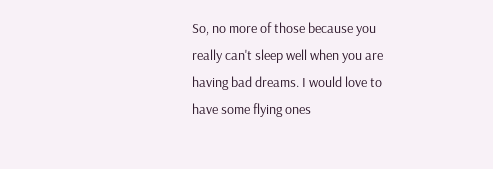So, no more of those because you really can't sleep well when you are
having bad dreams. I would love to have some flying ones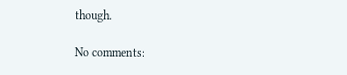though.

No comments: